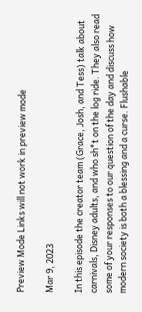Preview Mode Links will not work in preview mode

Mar 9, 2023

In this episode the creator team (Grace, Josh, and Tess) talk about carnivals, Disney adults, and who sh*t on the log ride. They also read some of your responses to our question of the day and discuss how modern society is both a blessing and a curse. Flushable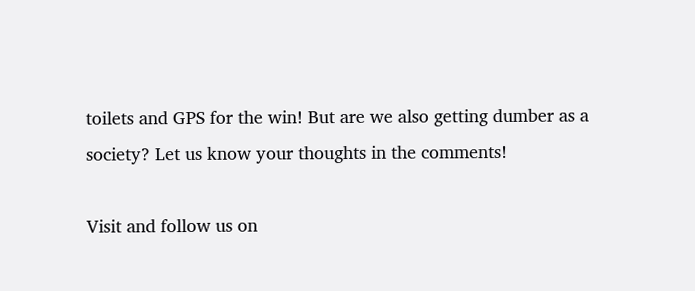toilets and GPS for the win! But are we also getting dumber as a society? Let us know your thoughts in the comments!

Visit and follow us on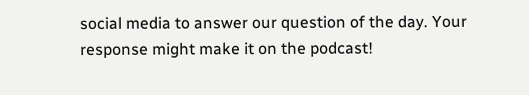social media to answer our question of the day. Your response might make it on the podcast!